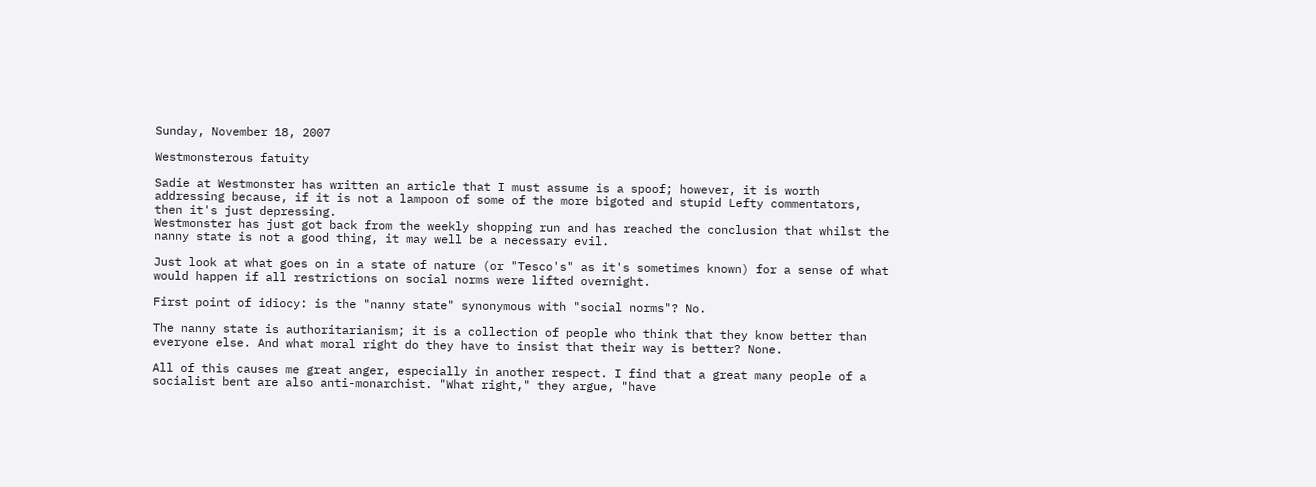Sunday, November 18, 2007

Westmonsterous fatuity

Sadie at Westmonster has written an article that I must assume is a spoof; however, it is worth addressing because, if it is not a lampoon of some of the more bigoted and stupid Lefty commentators, then it's just depressing.
Westmonster has just got back from the weekly shopping run and has reached the conclusion that whilst the nanny state is not a good thing, it may well be a necessary evil.

Just look at what goes on in a state of nature (or "Tesco's" as it's sometimes known) for a sense of what would happen if all restrictions on social norms were lifted overnight.

First point of idiocy: is the "nanny state" synonymous with "social norms"? No.

The nanny state is authoritarianism; it is a collection of people who think that they know better than everyone else. And what moral right do they have to insist that their way is better? None.

All of this causes me great anger, especially in another respect. I find that a great many people of a socialist bent are also anti-monarchist. "What right," they argue, "have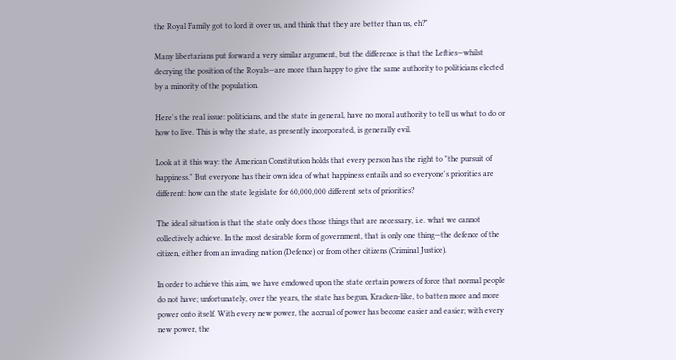the Royal Family got to lord it over us, and think that they are better than us, eh?"

Many libertarians put forward a very similar argument, but the difference is that the Lefties—whilst decrying the position of the Royals—are more than happy to give the same authority to politicians elected by a minority of the population.

Here's the real issue: politicians, and the state in general, have no moral authority to tell us what to do or how to live. This is why the state, as presently incorporated, is generally evil.

Look at it this way: the American Constitution holds that every person has the right to "the pursuit of happiness." But everyone has their own idea of what happiness entails and so everyone's priorities are different: how can the state legislate for 60,000,000 different sets of priorities?

The ideal situation is that the state only does those things that are necessary, i.e. what we cannot collectively achieve. In the most desirable form of government, that is only one thing—the defence of the citizen, either from an invading nation (Defence) or from other citizens (Criminal Justice).

In order to achieve this aim, we have emdowed upon the state certain powers of force that normal people do not have; unfortunately, over the years, the state has begun, Kracken-like, to batten more and more power onto itself. With every new power, the accrual of power has become easier and easier; with every new power, the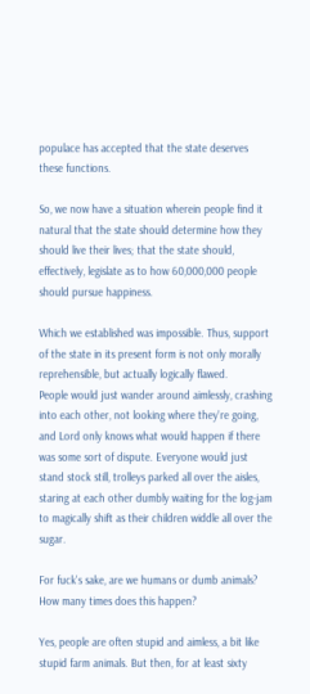populace has accepted that the state deserves these functions.

So, we now have a situation wherein people find it natural that the state should determine how they should live their lives; that the state should, effectively, legislate as to how 60,000,000 people should pursue happiness.

Which we established was impossible. Thus, support of the state in its present form is not only morally reprehensible, but actually logically flawed.
People would just wander around aimlessly, crashing into each other, not looking where they're going, and Lord only knows what would happen if there was some sort of dispute. Everyone would just stand stock still, trolleys parked all over the aisles, staring at each other dumbly waiting for the log-jam to magically shift as their children widdle all over the sugar.

For fuck's sake, are we humans or dumb animals? How many times does this happen?

Yes, people are often stupid and aimless, a bit like stupid farm animals. But then, for at least sixty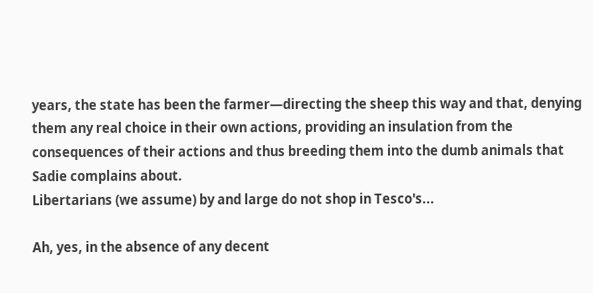years, the state has been the farmer—directing the sheep this way and that, denying them any real choice in their own actions, providing an insulation from the consequences of their actions and thus breeding them into the dumb animals that Sadie complains about.
Libertarians (we assume) by and large do not shop in Tesco's...

Ah, yes, in the absence of any decent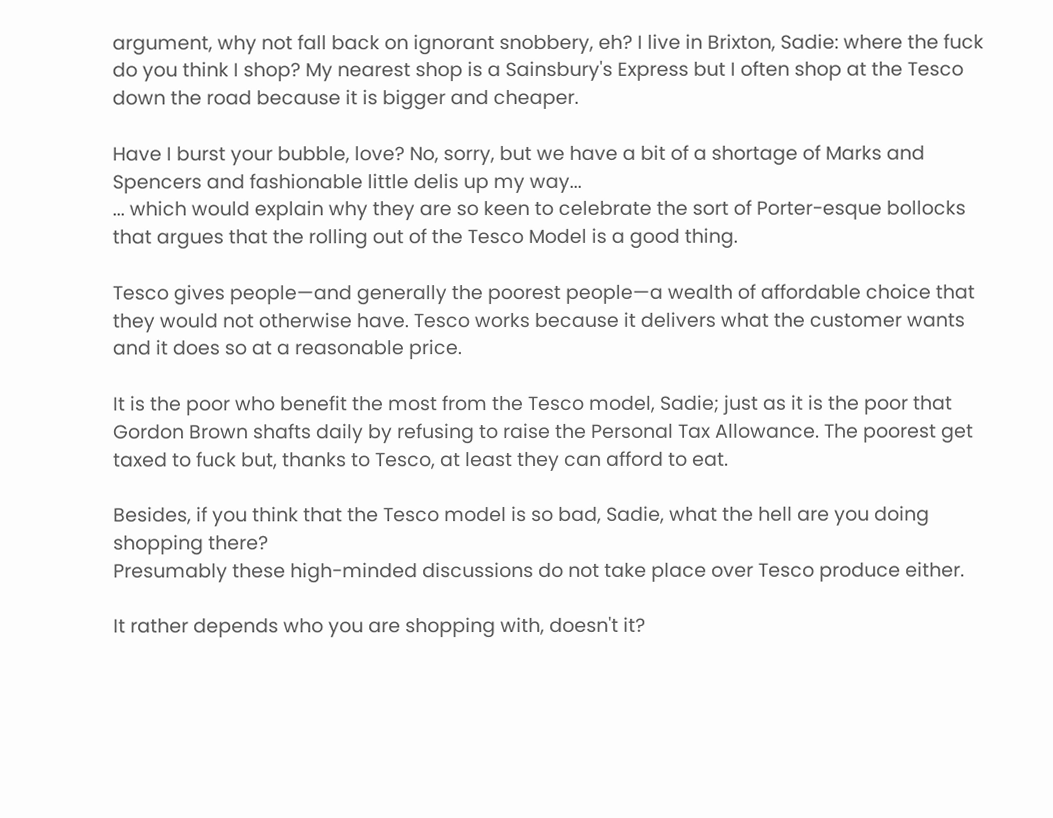argument, why not fall back on ignorant snobbery, eh? I live in Brixton, Sadie: where the fuck do you think I shop? My nearest shop is a Sainsbury's Express but I often shop at the Tesco down the road because it is bigger and cheaper.

Have I burst your bubble, love? No, sorry, but we have a bit of a shortage of Marks and Spencers and fashionable little delis up my way...
... which would explain why they are so keen to celebrate the sort of Porter-esque bollocks that argues that the rolling out of the Tesco Model is a good thing.

Tesco gives people—and generally the poorest people—a wealth of affordable choice that they would not otherwise have. Tesco works because it delivers what the customer wants and it does so at a reasonable price.

It is the poor who benefit the most from the Tesco model, Sadie; just as it is the poor that Gordon Brown shafts daily by refusing to raise the Personal Tax Allowance. The poorest get taxed to fuck but, thanks to Tesco, at least they can afford to eat.

Besides, if you think that the Tesco model is so bad, Sadie, what the hell are you doing shopping there?
Presumably these high-minded discussions do not take place over Tesco produce either.

It rather depends who you are shopping with, doesn't it?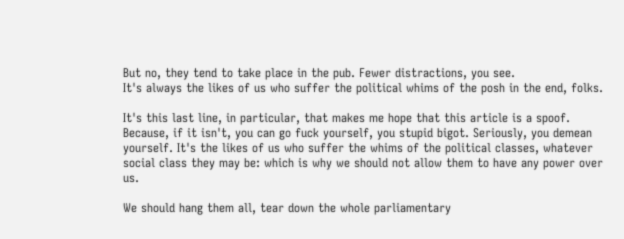But no, they tend to take place in the pub. Fewer distractions, you see.
It's always the likes of us who suffer the political whims of the posh in the end, folks.

It's this last line, in particular, that makes me hope that this article is a spoof. Because, if it isn't, you can go fuck yourself, you stupid bigot. Seriously, you demean yourself. It's the likes of us who suffer the whims of the political classes, whatever social class they may be: which is why we should not allow them to have any power over us.

We should hang them all, tear down the whole parliamentary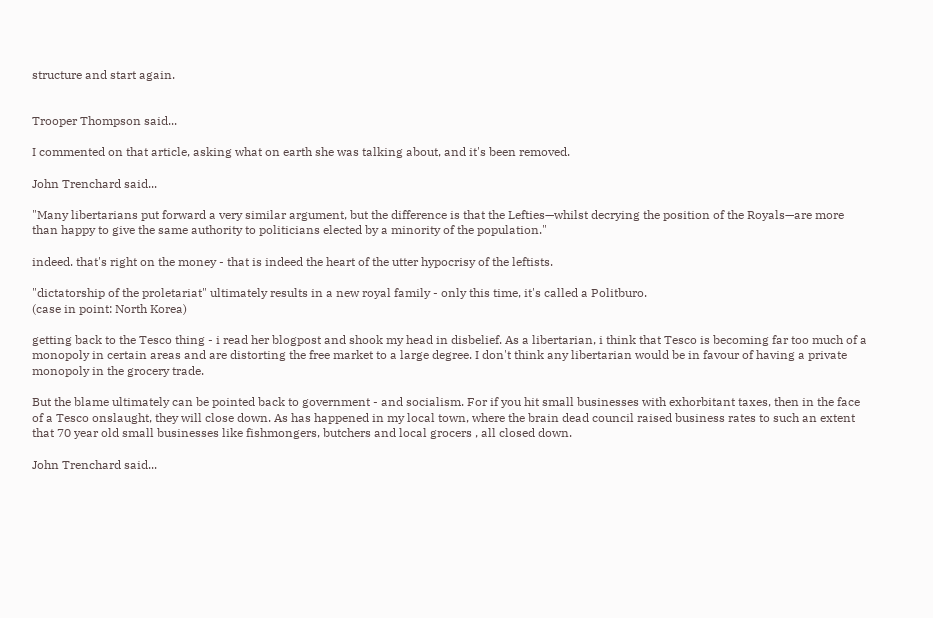structure and start again.


Trooper Thompson said...

I commented on that article, asking what on earth she was talking about, and it's been removed.

John Trenchard said...

"Many libertarians put forward a very similar argument, but the difference is that the Lefties—whilst decrying the position of the Royals—are more than happy to give the same authority to politicians elected by a minority of the population."

indeed. that's right on the money - that is indeed the heart of the utter hypocrisy of the leftists.

"dictatorship of the proletariat" ultimately results in a new royal family - only this time, it's called a Politburo.
(case in point: North Korea)

getting back to the Tesco thing - i read her blogpost and shook my head in disbelief. As a libertarian, i think that Tesco is becoming far too much of a monopoly in certain areas and are distorting the free market to a large degree. I don't think any libertarian would be in favour of having a private monopoly in the grocery trade.

But the blame ultimately can be pointed back to government - and socialism. For if you hit small businesses with exhorbitant taxes, then in the face of a Tesco onslaught, they will close down. As has happened in my local town, where the brain dead council raised business rates to such an extent that 70 year old small businesses like fishmongers, butchers and local grocers , all closed down.

John Trenchard said...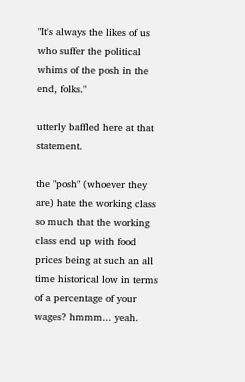"It's always the likes of us who suffer the political whims of the posh in the end, folks."

utterly baffled here at that statement.

the "posh" (whoever they are) hate the working class so much that the working class end up with food prices being at such an all time historical low in terms of a percentage of your wages? hmmm... yeah.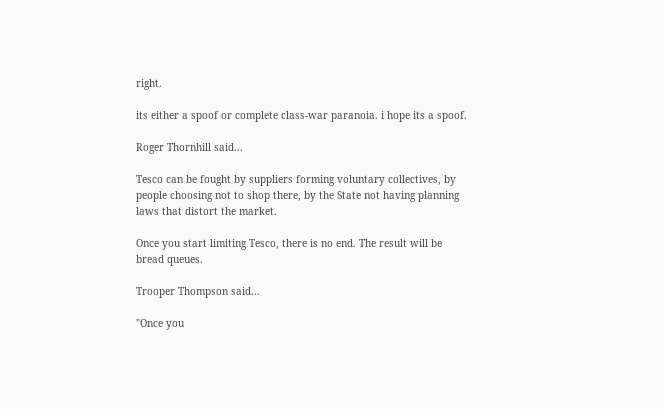right.

its either a spoof or complete class-war paranoia. i hope its a spoof.

Roger Thornhill said...

Tesco can be fought by suppliers forming voluntary collectives, by people choosing not to shop there, by the State not having planning laws that distort the market.

Once you start limiting Tesco, there is no end. The result will be bread queues.

Trooper Thompson said...

"Once you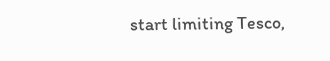start limiting Tesco,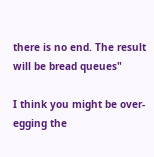there is no end. The result will be bread queues"

I think you might be over-egging the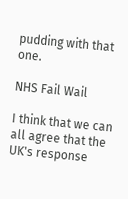pudding with that one.

NHS Fail Wail

I think that we can all agree that the UK's response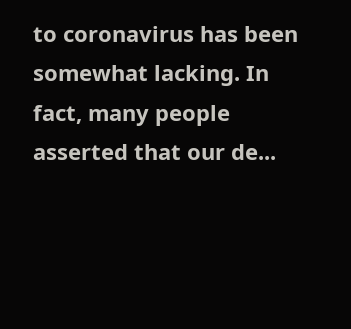to coronavirus has been somewhat lacking. In fact, many people asserted that our de...